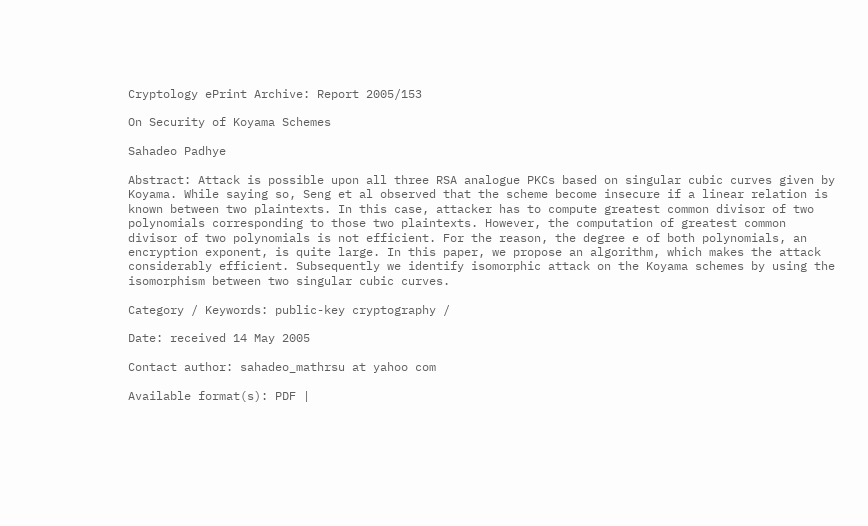Cryptology ePrint Archive: Report 2005/153

On Security of Koyama Schemes

Sahadeo Padhye

Abstract: Attack is possible upon all three RSA analogue PKCs based on singular cubic curves given by Koyama. While saying so, Seng et al observed that the scheme become insecure if a linear relation is known between two plaintexts. In this case, attacker has to compute greatest common divisor of two polynomials corresponding to those two plaintexts. However, the computation of greatest common divisor of two polynomials is not efficient. For the reason, the degree e of both polynomials, an encryption exponent, is quite large. In this paper, we propose an algorithm, which makes the attack considerably efficient. Subsequently we identify isomorphic attack on the Koyama schemes by using the isomorphism between two singular cubic curves.

Category / Keywords: public-key cryptography /

Date: received 14 May 2005

Contact author: sahadeo_mathrsu at yahoo com

Available format(s): PDF |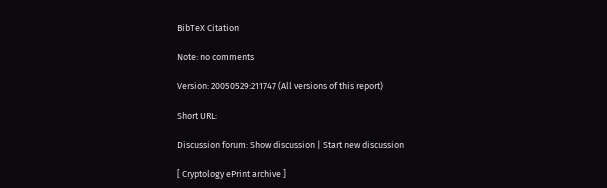BibTeX Citation

Note: no comments

Version: 20050529:211747 (All versions of this report)

Short URL:

Discussion forum: Show discussion | Start new discussion

[ Cryptology ePrint archive ]